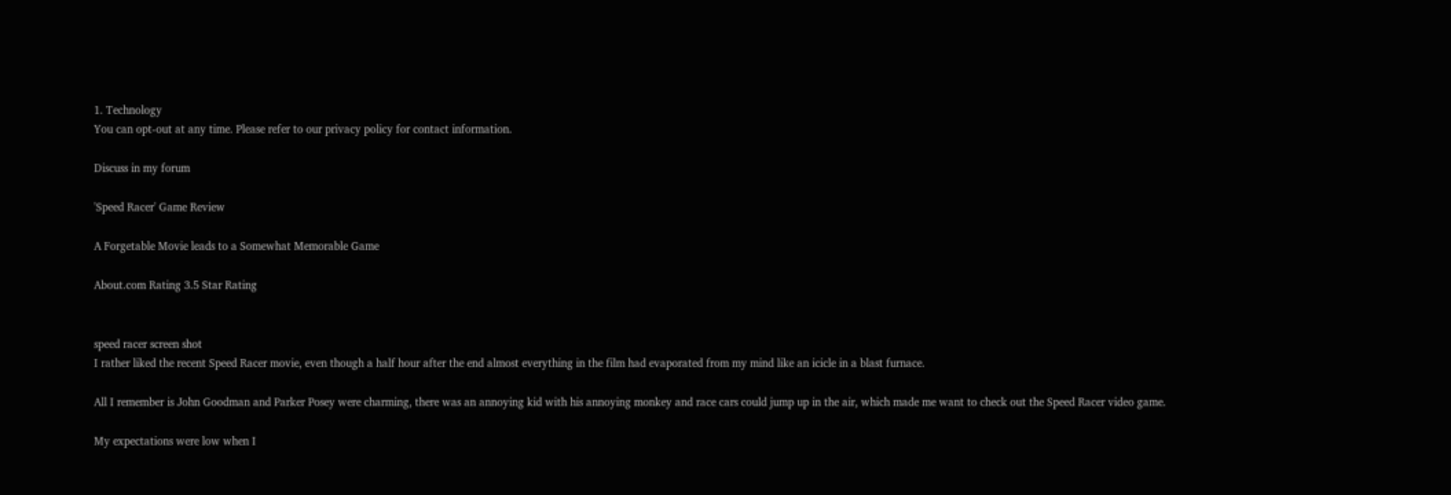1. Technology
You can opt-out at any time. Please refer to our privacy policy for contact information.

Discuss in my forum

'Speed Racer' Game Review

A Forgetable Movie leads to a Somewhat Memorable Game

About.com Rating 3.5 Star Rating


speed racer screen shot
I rather liked the recent Speed Racer movie, even though a half hour after the end almost everything in the film had evaporated from my mind like an icicle in a blast furnace.

All I remember is John Goodman and Parker Posey were charming, there was an annoying kid with his annoying monkey and race cars could jump up in the air, which made me want to check out the Speed Racer video game.

My expectations were low when I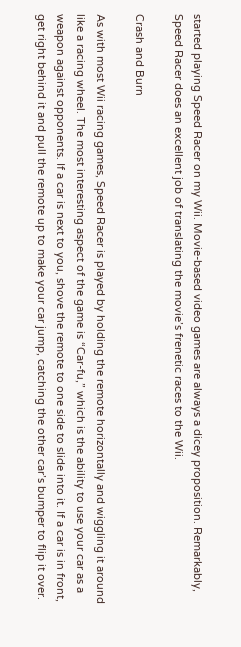started playing Speed Racer on my Wii. Movie-based video games are always a dicey proposition. Remarkably, Speed Racer does an excellent job of translating the movie’s frenetic races to the Wii.

Crash and Burn

As with most Wii racing games, Speed Racer is played by holding the remote horizontally and wiggling it around like a racing wheel. The most interesting aspect of the game is “Car-fu,” which is the ability to use your car as a weapon against opponents. If a car is next to you, shove the remote to one side to slide into it. If a car is in front, get right behind it and pull the remote up to make your car jump, catching the other car’s bumper to flip it over.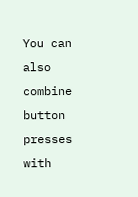You can also combine button presses with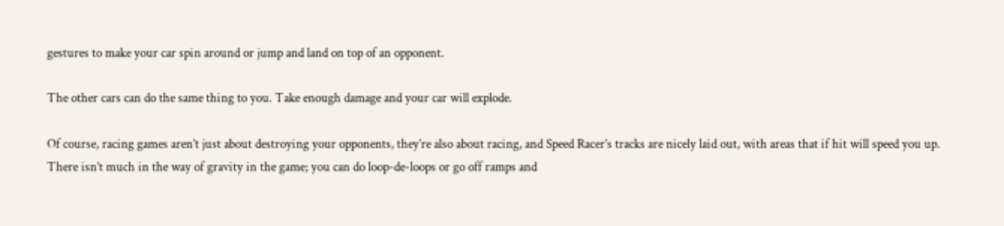gestures to make your car spin around or jump and land on top of an opponent.

The other cars can do the same thing to you. Take enough damage and your car will explode.

Of course, racing games aren’t just about destroying your opponents, they’re also about racing, and Speed Racer’s tracks are nicely laid out, with areas that if hit will speed you up. There isn’t much in the way of gravity in the game; you can do loop-de-loops or go off ramps and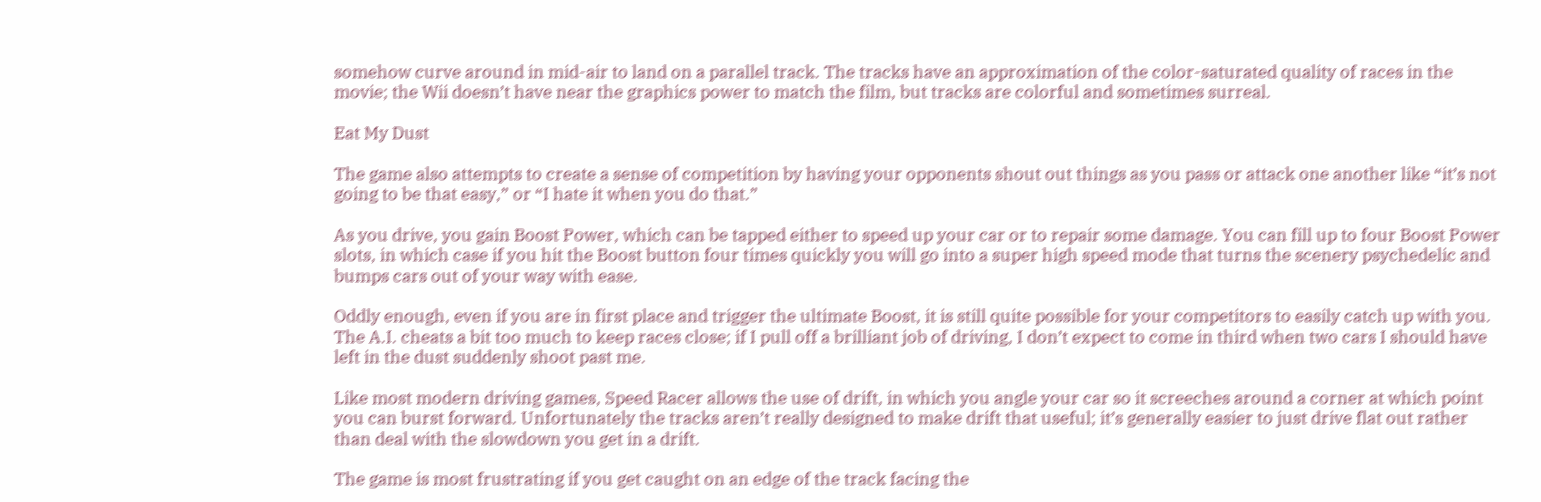somehow curve around in mid-air to land on a parallel track. The tracks have an approximation of the color-saturated quality of races in the movie; the Wii doesn’t have near the graphics power to match the film, but tracks are colorful and sometimes surreal.

Eat My Dust

The game also attempts to create a sense of competition by having your opponents shout out things as you pass or attack one another like “it’s not going to be that easy,” or “I hate it when you do that.”

As you drive, you gain Boost Power, which can be tapped either to speed up your car or to repair some damage. You can fill up to four Boost Power slots, in which case if you hit the Boost button four times quickly you will go into a super high speed mode that turns the scenery psychedelic and bumps cars out of your way with ease.

Oddly enough, even if you are in first place and trigger the ultimate Boost, it is still quite possible for your competitors to easily catch up with you. The A.I. cheats a bit too much to keep races close; if I pull off a brilliant job of driving, I don’t expect to come in third when two cars I should have left in the dust suddenly shoot past me.

Like most modern driving games, Speed Racer allows the use of drift, in which you angle your car so it screeches around a corner at which point you can burst forward. Unfortunately the tracks aren’t really designed to make drift that useful; it’s generally easier to just drive flat out rather than deal with the slowdown you get in a drift.

The game is most frustrating if you get caught on an edge of the track facing the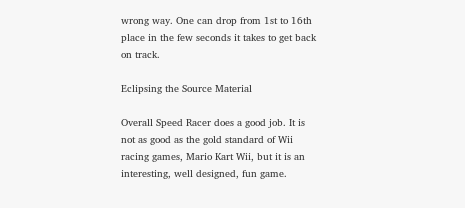wrong way. One can drop from 1st to 16th place in the few seconds it takes to get back on track.

Eclipsing the Source Material

Overall Speed Racer does a good job. It is not as good as the gold standard of Wii racing games, Mario Kart Wii, but it is an interesting, well designed, fun game.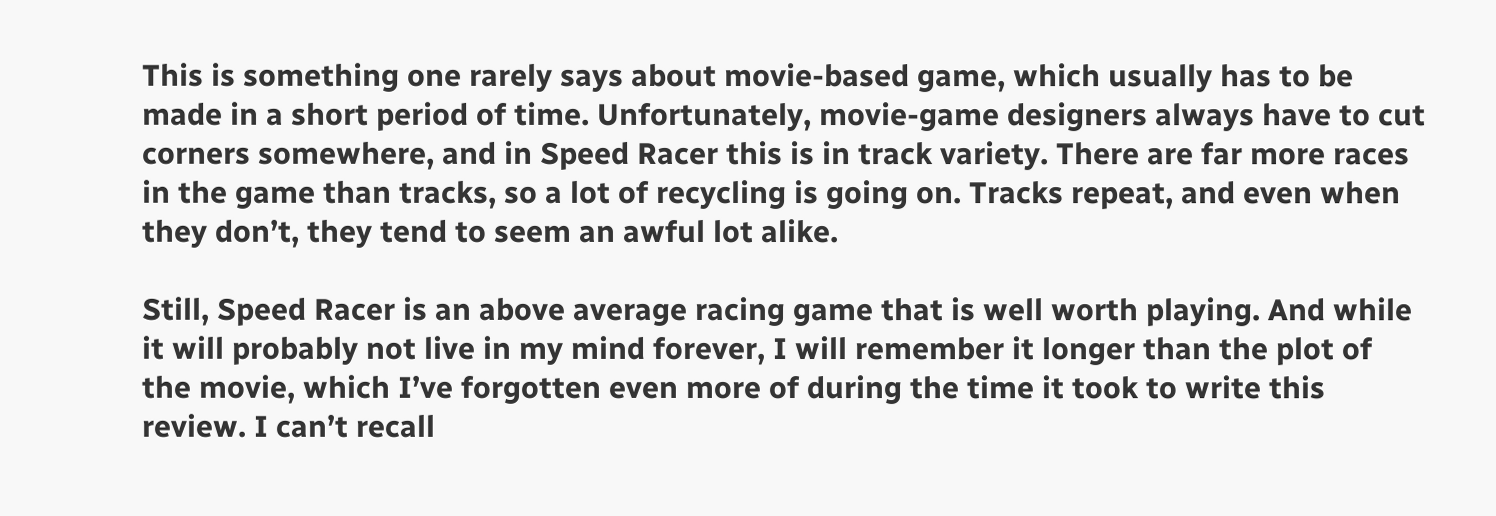This is something one rarely says about movie-based game, which usually has to be made in a short period of time. Unfortunately, movie-game designers always have to cut corners somewhere, and in Speed Racer this is in track variety. There are far more races in the game than tracks, so a lot of recycling is going on. Tracks repeat, and even when they don’t, they tend to seem an awful lot alike.

Still, Speed Racer is an above average racing game that is well worth playing. And while it will probably not live in my mind forever, I will remember it longer than the plot of the movie, which I’ve forgotten even more of during the time it took to write this review. I can’t recall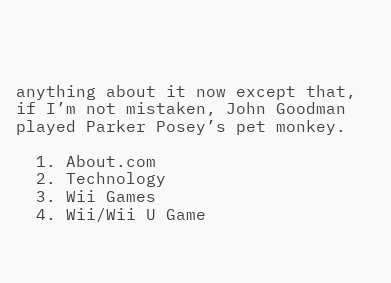anything about it now except that, if I’m not mistaken, John Goodman played Parker Posey’s pet monkey.

  1. About.com
  2. Technology
  3. Wii Games
  4. Wii/Wii U Game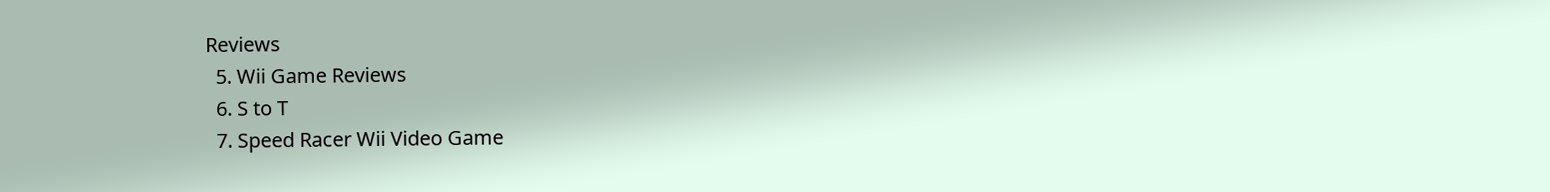Reviews
  5. Wii Game Reviews
  6. S to T
  7. Speed Racer Wii Video Game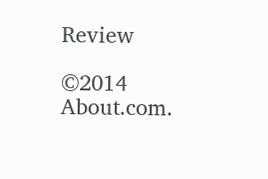Review

©2014 About.com.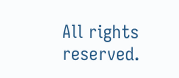All rights reserved.